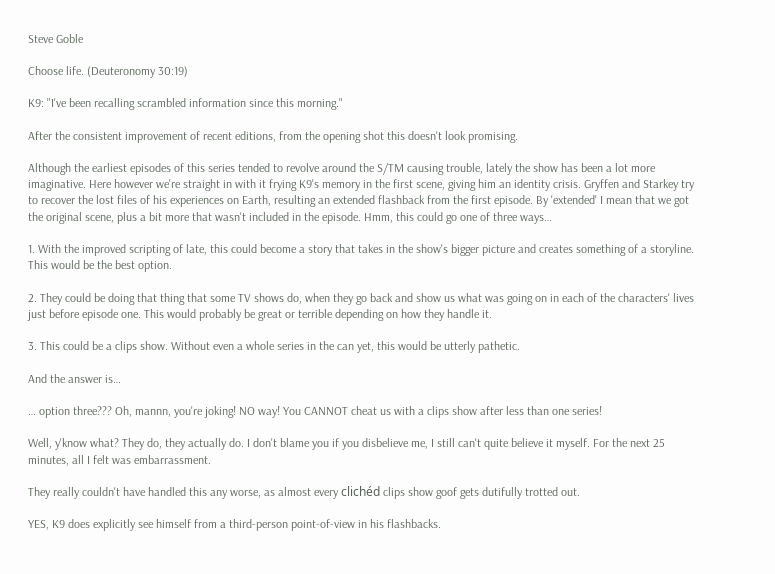Steve Goble

Choose life. (Deuteronomy 30:19)

K9: "I've been recalling scrambled information since this morning."

After the consistent improvement of recent editions, from the opening shot this doesn't look promising.

Although the earliest episodes of this series tended to revolve around the S/TM causing trouble, lately the show has been a lot more imaginative. Here however we're straight in with it frying K9's memory in the first scene, giving him an identity crisis. Gryffen and Starkey try to recover the lost files of his experiences on Earth, resulting an extended flashback from the first episode. By 'extended' I mean that we got the original scene, plus a bit more that wasn't included in the episode. Hmm, this could go one of three ways…

1. With the improved scripting of late, this could become a story that takes in the show's bigger picture and creates something of a storyline. This would be the best option.

2. They could be doing that thing that some TV shows do, when they go back and show us what was going on in each of the characters' lives just before episode one. This would probably be great or terrible depending on how they handle it.

3. This could be a clips show. Without even a whole series in the can yet, this would be utterly pathetic.

And the answer is…

… option three??? Oh, mannn, you're joking! NO way! You CANNOT cheat us with a clips show after less than one series!

Well, y'know what? They do, they actually do. I don't blame you if you disbelieve me, I still can't quite believe it myself. For the next 25 minutes, all I felt was embarrassment.

They really couldn't have handled this any worse, as almost every clichéd clips show goof gets dutifully trotted out.

YES, K9 does explicitly see himself from a third-person point-of-view in his flashbacks.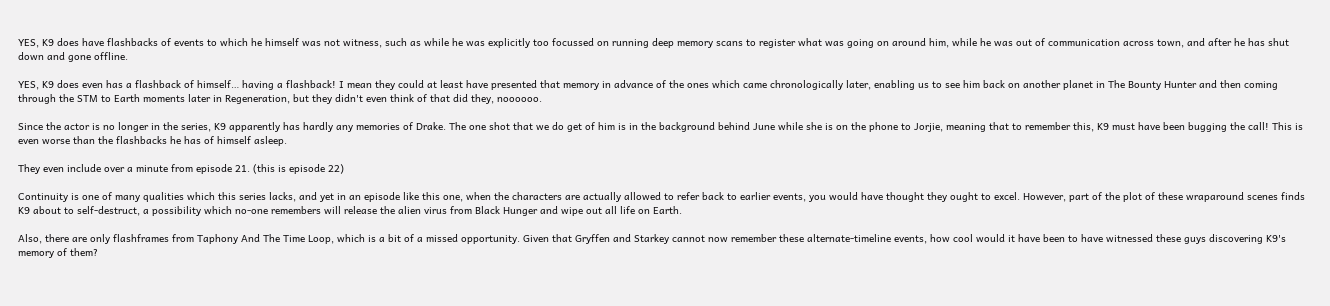YES, K9 does have flashbacks of events to which he himself was not witness, such as while he was explicitly too focussed on running deep memory scans to register what was going on around him, while he was out of communication across town, and after he has shut down and gone offline.

YES, K9 does even has a flashback of himself… having a flashback! I mean they could at least have presented that memory in advance of the ones which came chronologically later, enabling us to see him back on another planet in The Bounty Hunter and then coming through the STM to Earth moments later in Regeneration, but they didn't even think of that did they, noooooo.

Since the actor is no longer in the series, K9 apparently has hardly any memories of Drake. The one shot that we do get of him is in the background behind June while she is on the phone to Jorjie, meaning that to remember this, K9 must have been bugging the call! This is even worse than the flashbacks he has of himself asleep.

They even include over a minute from episode 21. (this is episode 22)

Continuity is one of many qualities which this series lacks, and yet in an episode like this one, when the characters are actually allowed to refer back to earlier events, you would have thought they ought to excel. However, part of the plot of these wraparound scenes finds K9 about to self-destruct, a possibility which no-one remembers will release the alien virus from Black Hunger and wipe out all life on Earth.

Also, there are only flashframes from Taphony And The Time Loop, which is a bit of a missed opportunity. Given that Gryffen and Starkey cannot now remember these alternate-timeline events, how cool would it have been to have witnessed these guys discovering K9's memory of them?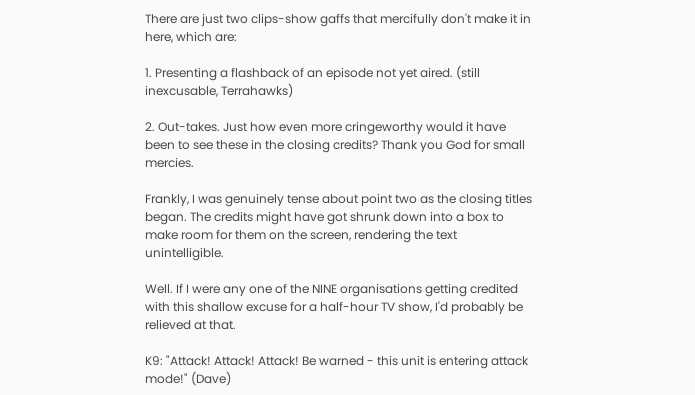There are just two clips-show gaffs that mercifully don't make it in here, which are:

1. Presenting a flashback of an episode not yet aired. (still inexcusable, Terrahawks)

2. Out-takes. Just how even more cringeworthy would it have been to see these in the closing credits? Thank you God for small mercies.

Frankly, I was genuinely tense about point two as the closing titles began. The credits might have got shrunk down into a box to make room for them on the screen, rendering the text unintelligible.

Well. If I were any one of the NINE organisations getting credited with this shallow excuse for a half-hour TV show, I'd probably be relieved at that.

K9: "Attack! Attack! Attack! Be warned - this unit is entering attack mode!" (Dave)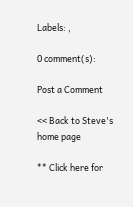Labels: ,

0 comment(s):

Post a Comment

<< Back to Steve's home page

** Click here for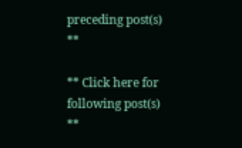preceding post(s) **

** Click here for following post(s) **